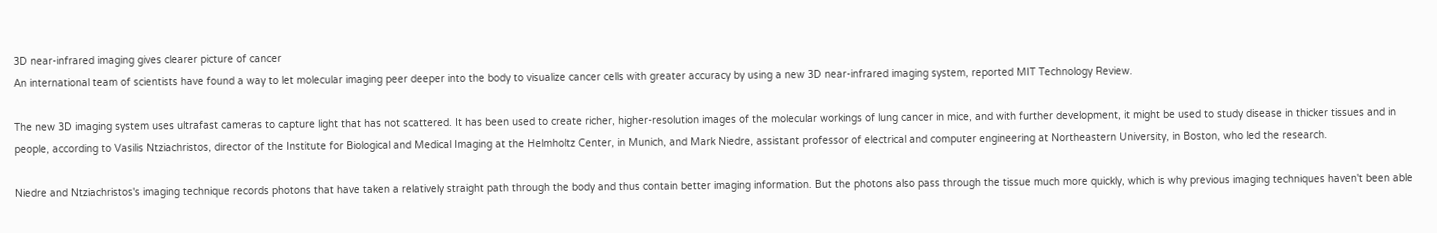3D near-infrared imaging gives clearer picture of cancer
An international team of scientists have found a way to let molecular imaging peer deeper into the body to visualize cancer cells with greater accuracy by using a new 3D near-infrared imaging system, reported MIT Technology Review.

The new 3D imaging system uses ultrafast cameras to capture light that has not scattered. It has been used to create richer, higher-resolution images of the molecular workings of lung cancer in mice, and with further development, it might be used to study disease in thicker tissues and in people, according to Vasilis Ntziachristos, director of the Institute for Biological and Medical Imaging at the Helmholtz Center, in Munich, and Mark Niedre, assistant professor of electrical and computer engineering at Northeastern University, in Boston, who led the research.

Niedre and Ntziachristos's imaging technique records photons that have taken a relatively straight path through the body and thus contain better imaging information. But the photons also pass through the tissue much more quickly, which is why previous imaging techniques haven't been able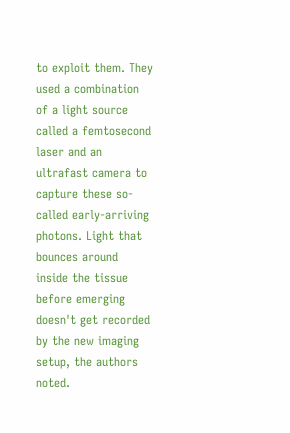to exploit them. They used a combination of a light source called a femtosecond laser and an ultrafast camera to capture these so-called early-arriving photons. Light that bounces around inside the tissue before emerging doesn't get recorded by the new imaging setup, the authors noted.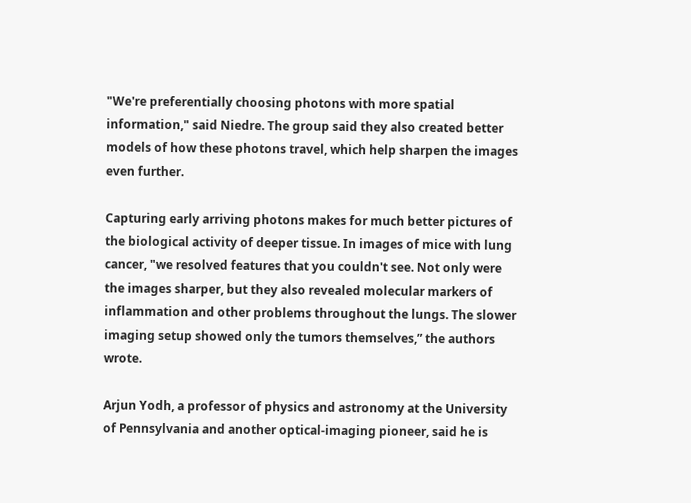"We're preferentially choosing photons with more spatial information," said Niedre. The group said they also created better models of how these photons travel, which help sharpen the images even further.

Capturing early arriving photons makes for much better pictures of the biological activity of deeper tissue. In images of mice with lung cancer, "we resolved features that you couldn't see. Not only were the images sharper, but they also revealed molecular markers of inflammation and other problems throughout the lungs. The slower imaging setup showed only the tumors themselves,” the authors wrote.

Arjun Yodh, a professor of physics and astronomy at the University of Pennsylvania and another optical-imaging pioneer, said he is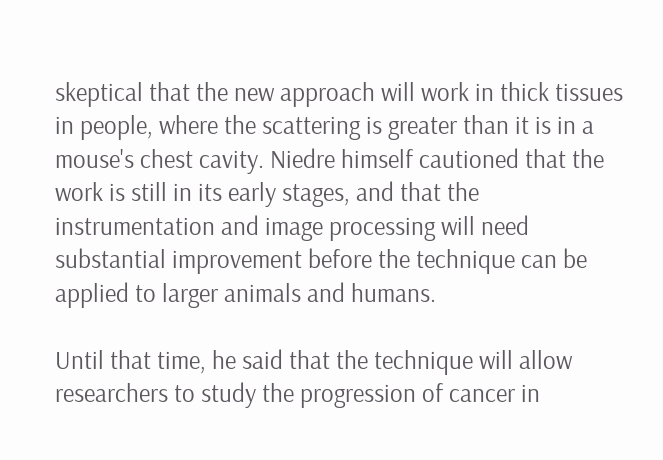skeptical that the new approach will work in thick tissues in people, where the scattering is greater than it is in a mouse's chest cavity. Niedre himself cautioned that the work is still in its early stages, and that the instrumentation and image processing will need substantial improvement before the technique can be applied to larger animals and humans.

Until that time, he said that the technique will allow researchers to study the progression of cancer in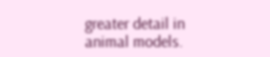greater detail in animal models.